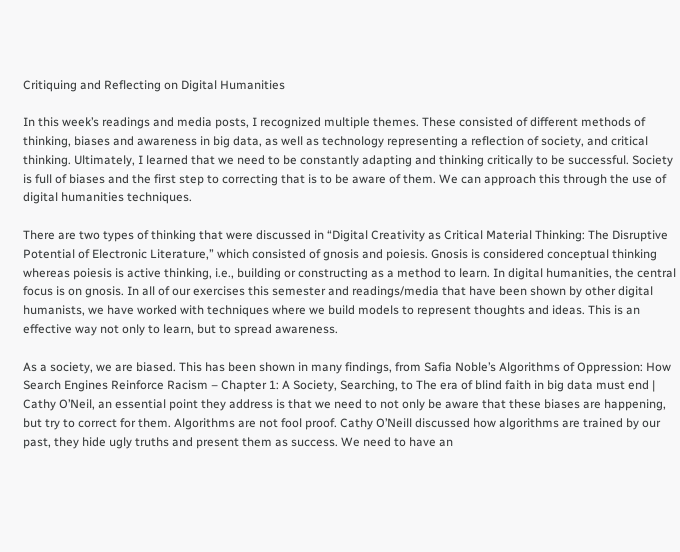Critiquing and Reflecting on Digital Humanities

In this week’s readings and media posts, I recognized multiple themes. These consisted of different methods of thinking, biases and awareness in big data, as well as technology representing a reflection of society, and critical thinking. Ultimately, I learned that we need to be constantly adapting and thinking critically to be successful. Society is full of biases and the first step to correcting that is to be aware of them. We can approach this through the use of digital humanities techniques.

There are two types of thinking that were discussed in “Digital Creativity as Critical Material Thinking: The Disruptive Potential of Electronic Literature,” which consisted of gnosis and poiesis. Gnosis is considered conceptual thinking whereas poiesis is active thinking, i.e., building or constructing as a method to learn. In digital humanities, the central focus is on gnosis. In all of our exercises this semester and readings/media that have been shown by other digital humanists, we have worked with techniques where we build models to represent thoughts and ideas. This is an effective way not only to learn, but to spread awareness.

As a society, we are biased. This has been shown in many findings, from Safia Noble’s Algorithms of Oppression: How Search Engines Reinforce Racism – Chapter 1: A Society, Searching, to The era of blind faith in big data must end | Cathy O’Neil, an essential point they address is that we need to not only be aware that these biases are happening, but try to correct for them. Algorithms are not fool proof. Cathy O’Neill discussed how algorithms are trained by our past, they hide ugly truths and present them as success. We need to have an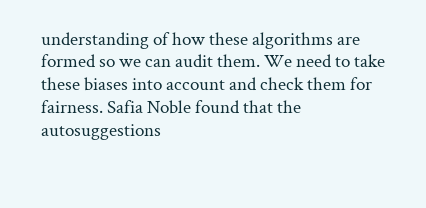understanding of how these algorithms are formed so we can audit them. We need to take these biases into account and check them for fairness. Safia Noble found that the autosuggestions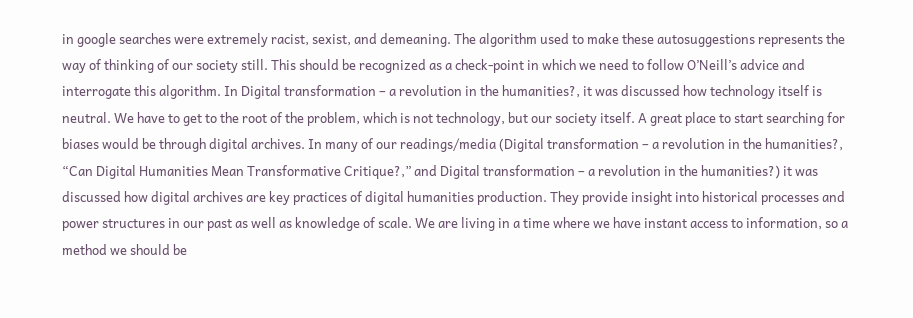in google searches were extremely racist, sexist, and demeaning. The algorithm used to make these autosuggestions represents the way of thinking of our society still. This should be recognized as a check-point in which we need to follow O’Neill’s advice and interrogate this algorithm. In Digital transformation – a revolution in the humanities?, it was discussed how technology itself is neutral. We have to get to the root of the problem, which is not technology, but our society itself. A great place to start searching for biases would be through digital archives. In many of our readings/media (Digital transformation – a revolution in the humanities?, “Can Digital Humanities Mean Transformative Critique?,” and Digital transformation – a revolution in the humanities?) it was discussed how digital archives are key practices of digital humanities production. They provide insight into historical processes and power structures in our past as well as knowledge of scale. We are living in a time where we have instant access to information, so a method we should be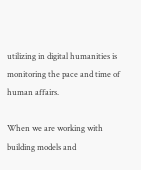utilizing in digital humanities is monitoring the pace and time of human affairs.

When we are working with building models and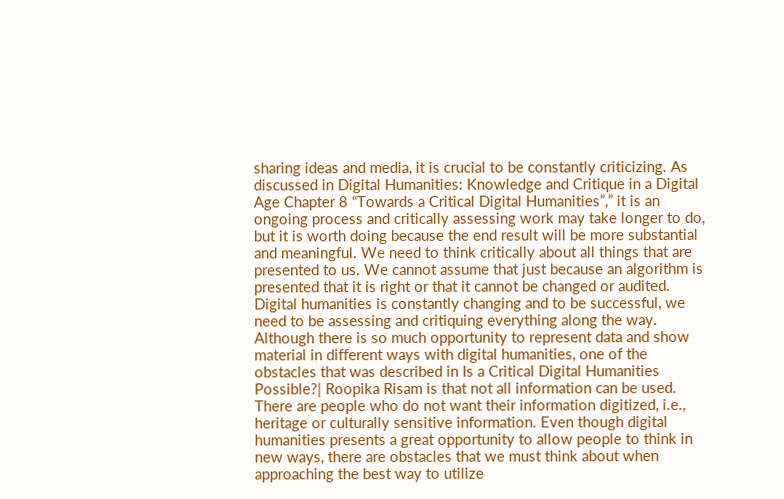sharing ideas and media, it is crucial to be constantly criticizing. As discussed in Digital Humanities: Knowledge and Critique in a Digital Age Chapter 8 “Towards a Critical Digital Humanities”,” it is an ongoing process and critically assessing work may take longer to do, but it is worth doing because the end result will be more substantial and meaningful. We need to think critically about all things that are presented to us. We cannot assume that just because an algorithm is presented that it is right or that it cannot be changed or audited. Digital humanities is constantly changing and to be successful, we need to be assessing and critiquing everything along the way. Although there is so much opportunity to represent data and show material in different ways with digital humanities, one of the obstacles that was described in Is a Critical Digital Humanities Possible?| Roopika Risam is that not all information can be used. There are people who do not want their information digitized, i.e., heritage or culturally sensitive information. Even though digital humanities presents a great opportunity to allow people to think in new ways, there are obstacles that we must think about when approaching the best way to utilize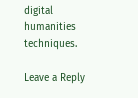digital humanities techniques.

Leave a Reply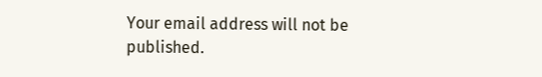Your email address will not be published.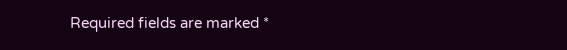Required fields are marked *